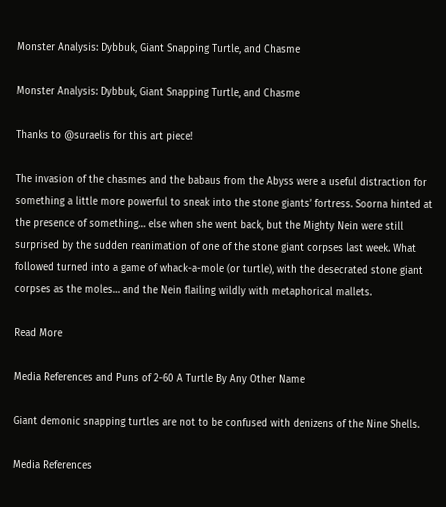Monster Analysis: Dybbuk, Giant Snapping Turtle, and Chasme

Monster Analysis: Dybbuk, Giant Snapping Turtle, and Chasme

Thanks to @suraelis for this art piece!

The invasion of the chasmes and the babaus from the Abyss were a useful distraction for something a little more powerful to sneak into the stone giants’ fortress. Soorna hinted at the presence of something… else when she went back, but the Mighty Nein were still surprised by the sudden reanimation of one of the stone giant corpses last week. What followed turned into a game of whack-a-mole (or turtle), with the desecrated stone giant corpses as the moles… and the Nein flailing wildly with metaphorical mallets.

Read More

Media References and Puns of 2-60 A Turtle By Any Other Name

Giant demonic snapping turtles are not to be confused with denizens of the Nine Shells.

Media References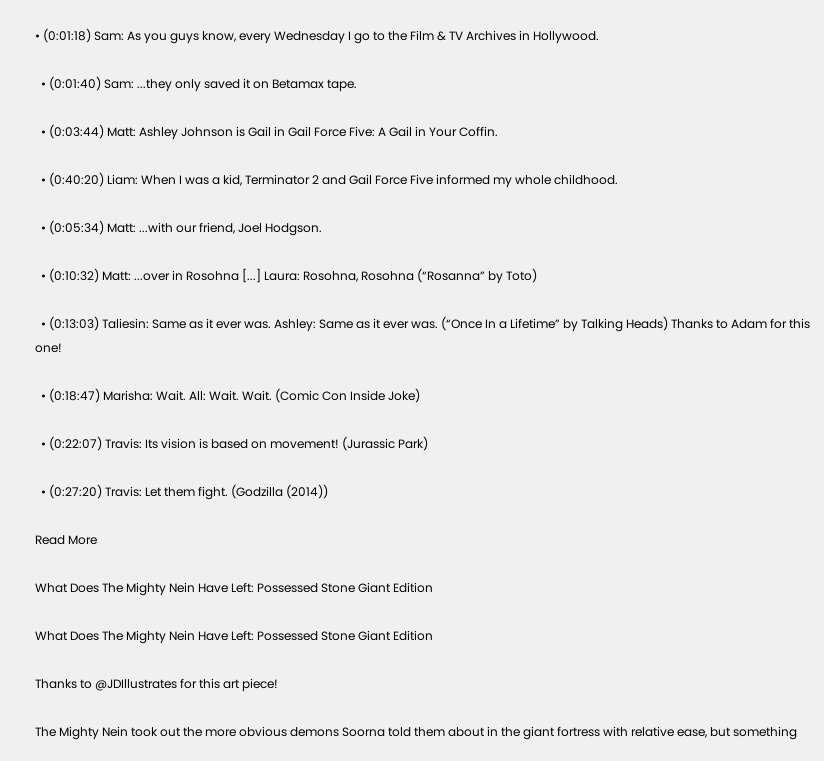• (0:01:18) Sam: As you guys know, every Wednesday I go to the Film & TV Archives in Hollywood.

  • (0:01:40) Sam: ...they only saved it on Betamax tape.

  • (0:03:44) Matt: Ashley Johnson is Gail in Gail Force Five: A Gail in Your Coffin.

  • (0:40:20) Liam: When I was a kid, Terminator 2 and Gail Force Five informed my whole childhood.

  • (0:05:34) Matt: ...with our friend, Joel Hodgson.

  • (0:10:32) Matt: ...over in Rosohna [...] Laura: Rosohna, Rosohna (“Rosanna” by Toto)

  • (0:13:03) Taliesin: Same as it ever was. Ashley: Same as it ever was. (“Once In a Lifetime” by Talking Heads) Thanks to Adam for this one!

  • (0:18:47) Marisha: Wait. All: Wait. Wait. (Comic Con Inside Joke)

  • (0:22:07) Travis: Its vision is based on movement! (Jurassic Park)

  • (0:27:20) Travis: Let them fight. (Godzilla (2014))

Read More

What Does The Mighty Nein Have Left: Possessed Stone Giant Edition

What Does The Mighty Nein Have Left: Possessed Stone Giant Edition

Thanks to @JDIllustrates for this art piece!

The Mighty Nein took out the more obvious demons Soorna told them about in the giant fortress with relative ease, but something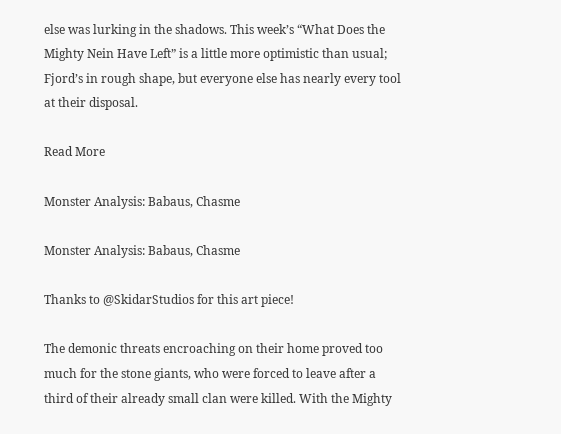else was lurking in the shadows. This week’s “What Does the Mighty Nein Have Left” is a little more optimistic than usual; Fjord’s in rough shape, but everyone else has nearly every tool at their disposal.

Read More

Monster Analysis: Babaus, Chasme

Monster Analysis: Babaus, Chasme

Thanks to @SkidarStudios for this art piece!

The demonic threats encroaching on their home proved too much for the stone giants, who were forced to leave after a third of their already small clan were killed. With the Mighty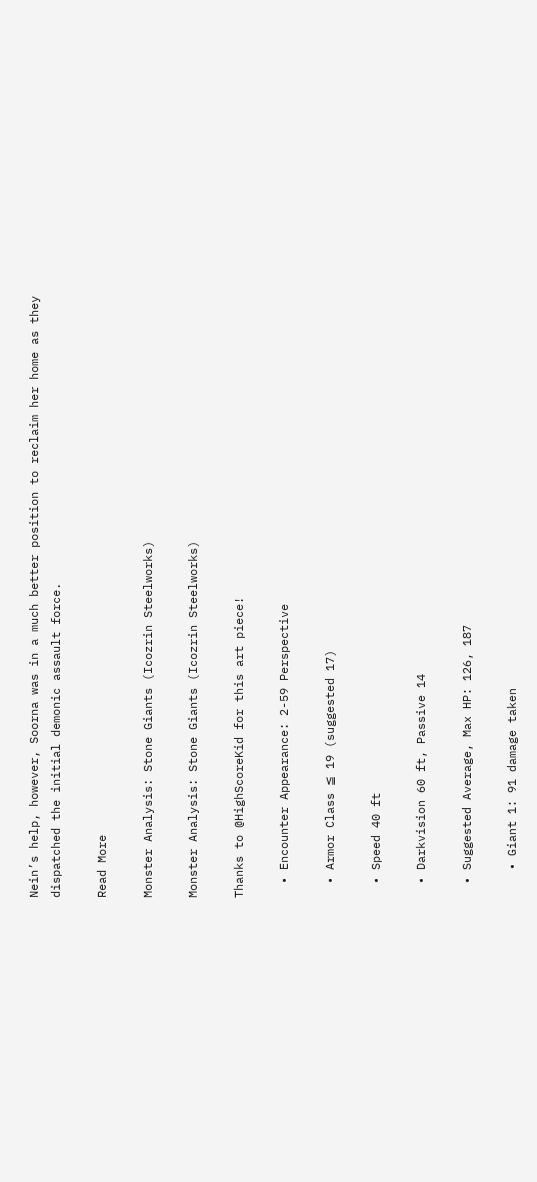Nein’s help, however, Soorna was in a much better position to reclaim her home as they dispatched the initial demonic assault force.

Read More

Monster Analysis: Stone Giants (Icozrin Steelworks)

Monster Analysis: Stone Giants (Icozrin Steelworks)

Thanks to @HighScoreKid for this art piece!

  • Encounter Appearance: 2-59 Perspective

  • Armor Class ≦ 19 (suggested 17)

  • Speed 40 ft

  • Darkvision 60 ft, Passive 14

  • Suggested Average, Max HP: 126, 187

    • Giant 1: 91 damage taken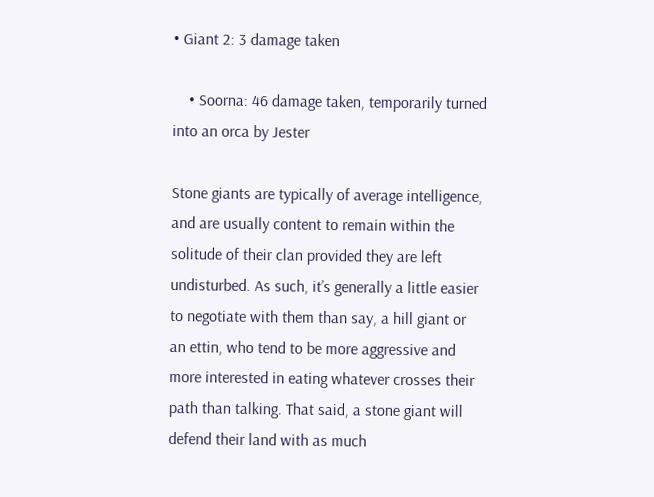• Giant 2: 3 damage taken

    • Soorna: 46 damage taken, temporarily turned into an orca by Jester

Stone giants are typically of average intelligence, and are usually content to remain within the solitude of their clan provided they are left undisturbed. As such, it’s generally a little easier to negotiate with them than say, a hill giant or an ettin, who tend to be more aggressive and more interested in eating whatever crosses their path than talking. That said, a stone giant will defend their land with as much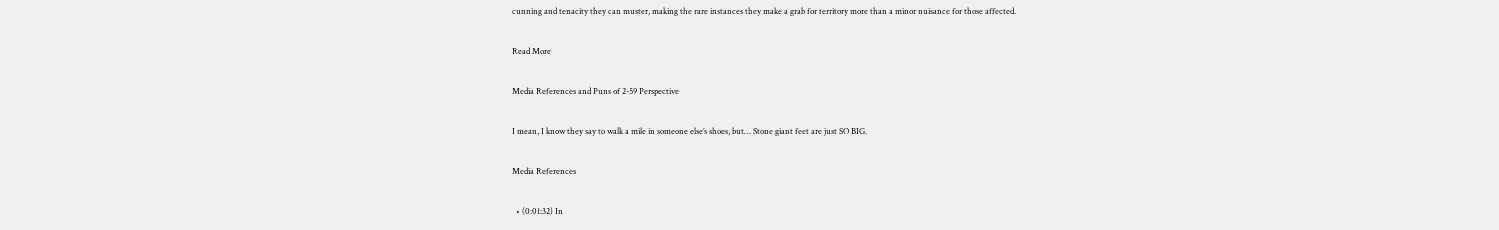cunning and tenacity they can muster, making the rare instances they make a grab for territory more than a minor nuisance for those affected.

Read More

Media References and Puns of 2-59 Perspective

I mean, I know they say to walk a mile in someone else’s shoes, but… Stone giant feet are just SO BIG.

Media References

  • (0:01:32) In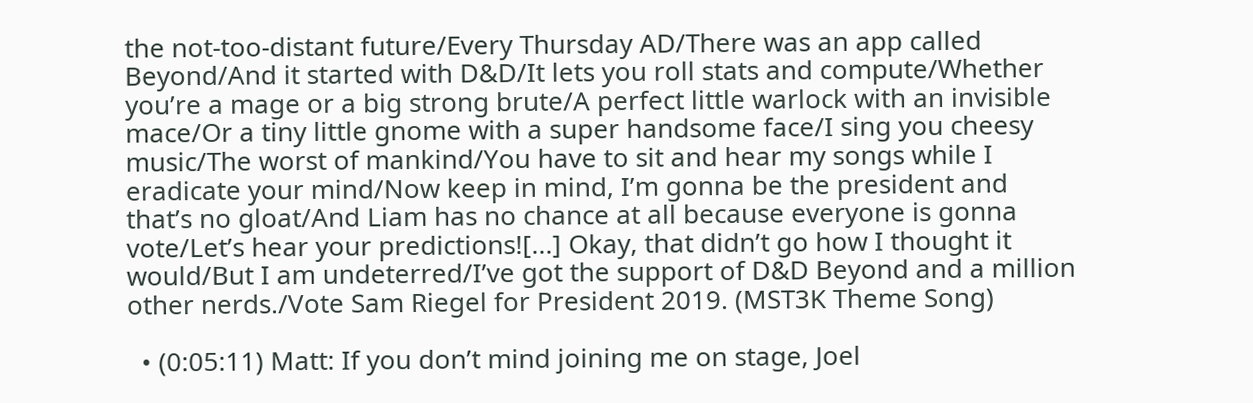the not-too-distant future/Every Thursday AD/There was an app called Beyond/And it started with D&D/It lets you roll stats and compute/Whether you’re a mage or a big strong brute/A perfect little warlock with an invisible mace/Or a tiny little gnome with a super handsome face/I sing you cheesy music/The worst of mankind/You have to sit and hear my songs while I eradicate your mind/Now keep in mind, I’m gonna be the president and that’s no gloat/And Liam has no chance at all because everyone is gonna vote/Let’s hear your predictions![...] Okay, that didn’t go how I thought it would/But I am undeterred/I’ve got the support of D&D Beyond and a million other nerds./Vote Sam Riegel for President 2019. (MST3K Theme Song)

  • (0:05:11) Matt: If you don’t mind joining me on stage, Joel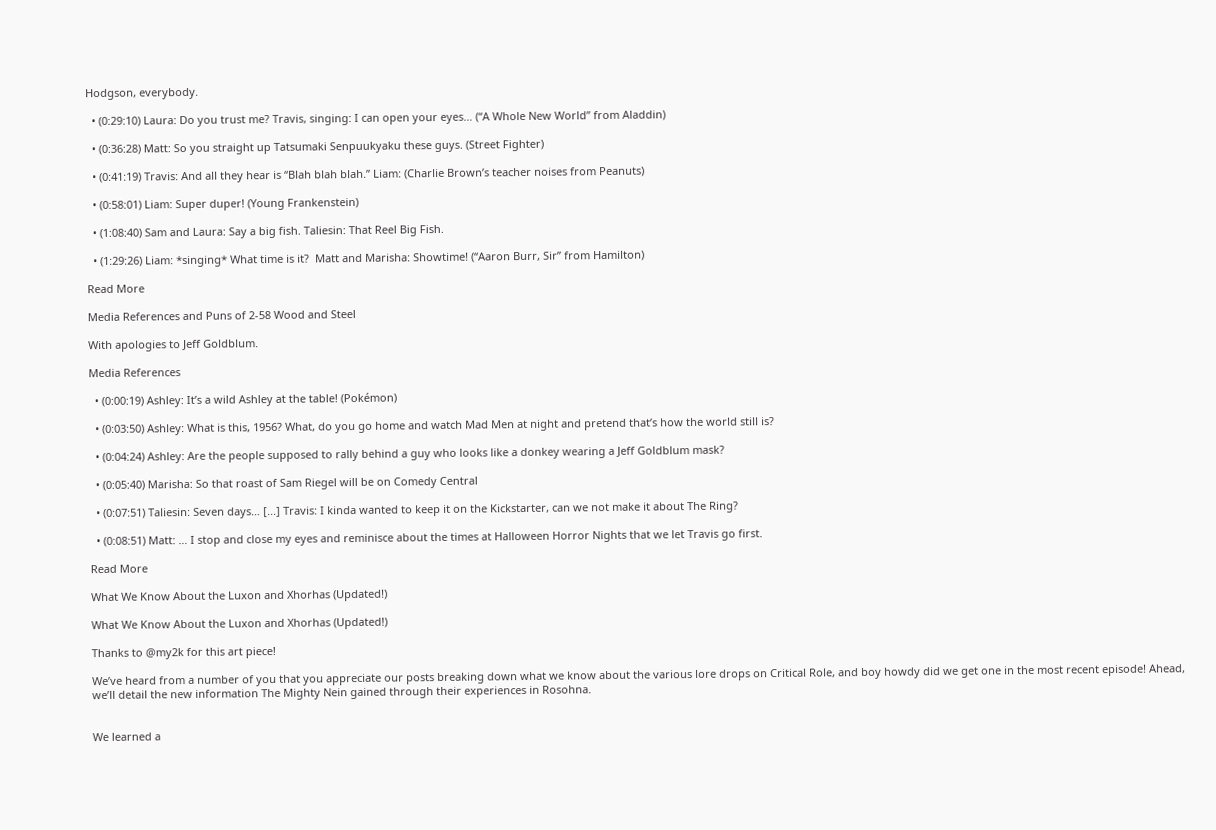Hodgson, everybody.

  • (0:29:10) Laura: Do you trust me? Travis, singing: I can open your eyes… (“A Whole New World” from Aladdin)

  • (0:36:28) Matt: So you straight up Tatsumaki Senpuukyaku these guys. (Street Fighter)

  • (0:41:19) Travis: And all they hear is “Blah blah blah.” Liam: (Charlie Brown’s teacher noises from Peanuts)

  • (0:58:01) Liam: Super duper! (Young Frankenstein)

  • (1:08:40) Sam and Laura: Say a big fish. Taliesin: That Reel Big Fish.

  • (1:29:26) Liam: *singing* What time is it?  Matt and Marisha: Showtime! (“Aaron Burr, Sir” from Hamilton)

Read More

Media References and Puns of 2-58 Wood and Steel

With apologies to Jeff Goldblum.

Media References

  • (0:00:19) Ashley: It’s a wild Ashley at the table! (Pokémon)

  • (0:03:50) Ashley: What is this, 1956? What, do you go home and watch Mad Men at night and pretend that’s how the world still is?

  • (0:04:24) Ashley: Are the people supposed to rally behind a guy who looks like a donkey wearing a Jeff Goldblum mask?

  • (0:05:40) Marisha: So that roast of Sam Riegel will be on Comedy Central

  • (0:07:51) Taliesin: Seven days… [...] Travis: I kinda wanted to keep it on the Kickstarter, can we not make it about The Ring?

  • (0:08:51) Matt: … I stop and close my eyes and reminisce about the times at Halloween Horror Nights that we let Travis go first.

Read More

What We Know About the Luxon and Xhorhas (Updated!)

What We Know About the Luxon and Xhorhas (Updated!)

Thanks to @my2k for this art piece!

We’ve heard from a number of you that you appreciate our posts breaking down what we know about the various lore drops on Critical Role, and boy howdy did we get one in the most recent episode! Ahead, we’ll detail the new information The Mighty Nein gained through their experiences in Rosohna.


We learned a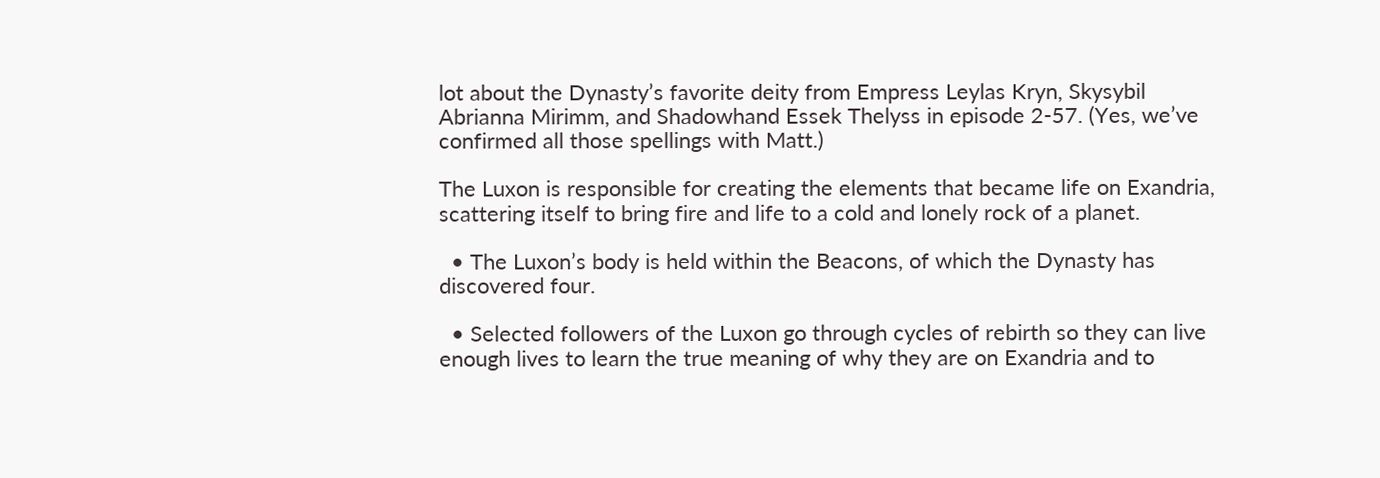lot about the Dynasty’s favorite deity from Empress Leylas Kryn, Skysybil Abrianna Mirimm, and Shadowhand Essek Thelyss in episode 2-57. (Yes, we’ve confirmed all those spellings with Matt.)

The Luxon is responsible for creating the elements that became life on Exandria, scattering itself to bring fire and life to a cold and lonely rock of a planet.

  • The Luxon’s body is held within the Beacons, of which the Dynasty has discovered four.

  • Selected followers of the Luxon go through cycles of rebirth so they can live enough lives to learn the true meaning of why they are on Exandria and to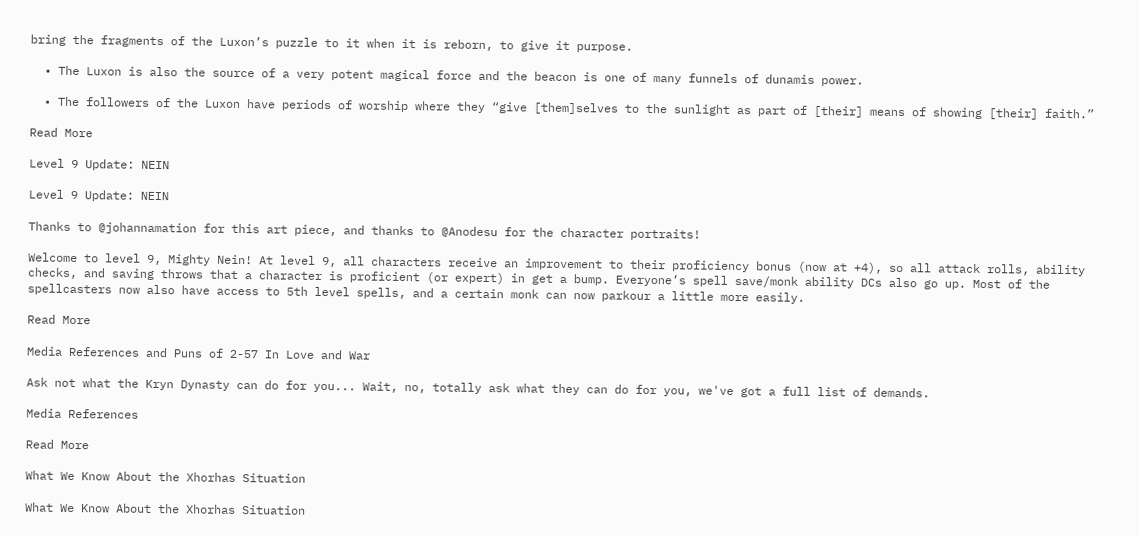bring the fragments of the Luxon’s puzzle to it when it is reborn, to give it purpose.

  • The Luxon is also the source of a very potent magical force and the beacon is one of many funnels of dunamis power.

  • The followers of the Luxon have periods of worship where they “give [them]selves to the sunlight as part of [their] means of showing [their] faith.”

Read More

Level 9 Update: NEIN

Level 9 Update: NEIN

Thanks to @johannamation for this art piece, and thanks to @Anodesu for the character portraits!

Welcome to level 9, Mighty Nein! At level 9, all characters receive an improvement to their proficiency bonus (now at +4), so all attack rolls, ability checks, and saving throws that a character is proficient (or expert) in get a bump. Everyone’s spell save/monk ability DCs also go up. Most of the spellcasters now also have access to 5th level spells, and a certain monk can now parkour a little more easily.

Read More

Media References and Puns of 2-57 In Love and War

Ask not what the Kryn Dynasty can do for you... Wait, no, totally ask what they can do for you, we've got a full list of demands.

Media References

Read More

What We Know About the Xhorhas Situation

What We Know About the Xhorhas Situation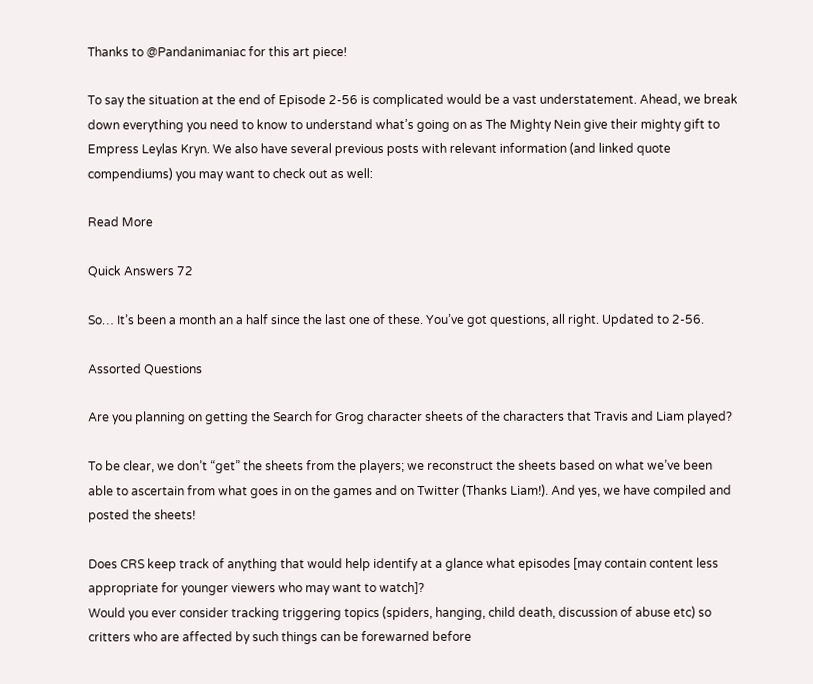Thanks to @Pandanimaniac for this art piece!

To say the situation at the end of Episode 2-56 is complicated would be a vast understatement. Ahead, we break down everything you need to know to understand what’s going on as The Mighty Nein give their mighty gift to Empress Leylas Kryn. We also have several previous posts with relevant information (and linked quote compendiums) you may want to check out as well:

Read More

Quick Answers 72

So… It’s been a month an a half since the last one of these. You’ve got questions, all right. Updated to 2-56.

Assorted Questions

Are you planning on getting the Search for Grog character sheets of the characters that Travis and Liam played?

To be clear, we don’t “get” the sheets from the players; we reconstruct the sheets based on what we’ve been able to ascertain from what goes in on the games and on Twitter (Thanks Liam!). And yes, we have compiled and posted the sheets!

Does CRS keep track of anything that would help identify at a glance what episodes [may contain content less appropriate for younger viewers who may want to watch]?
Would you ever consider tracking triggering topics (spiders, hanging, child death, discussion of abuse etc) so critters who are affected by such things can be forewarned before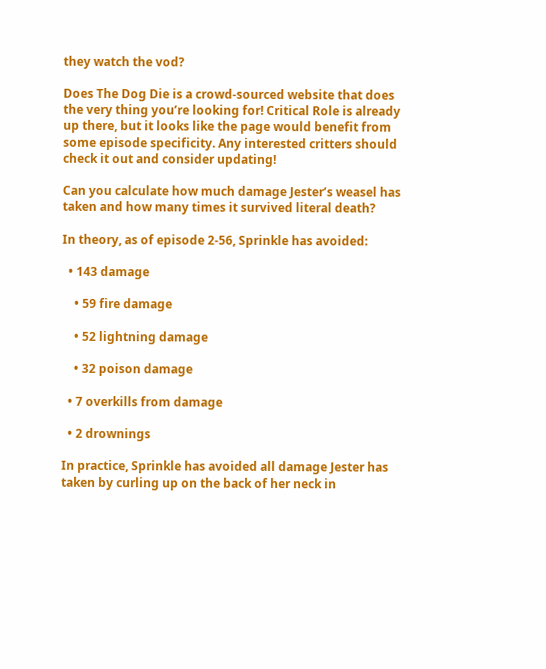they watch the vod?

Does The Dog Die is a crowd-sourced website that does the very thing you’re looking for! Critical Role is already up there, but it looks like the page would benefit from some episode specificity. Any interested critters should check it out and consider updating!

Can you calculate how much damage Jester’s weasel has taken and how many times it survived literal death?

In theory, as of episode 2-56, Sprinkle has avoided:

  • 143 damage

    • 59 fire damage

    • 52 lightning damage

    • 32 poison damage

  • 7 overkills from damage

  • 2 drownings

In practice, Sprinkle has avoided all damage Jester has taken by curling up on the back of her neck in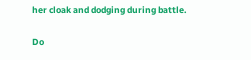her cloak and dodging during battle.

Do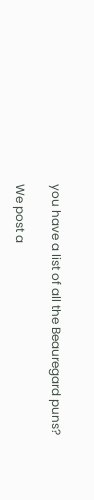you have a list of all the Beauregard puns?

We post a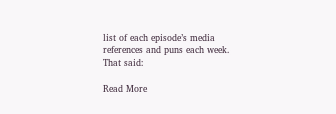list of each episode’s media references and puns each week. That said:

Read More